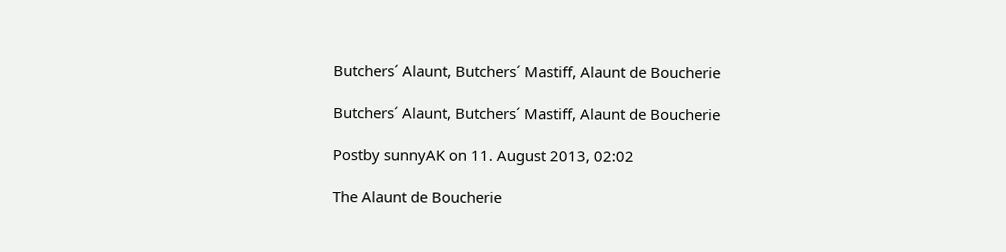Butchers´ Alaunt, Butchers´ Mastiff, Alaunt de Boucherie

Butchers´ Alaunt, Butchers´ Mastiff, Alaunt de Boucherie

Postby sunnyAK on 11. August 2013, 02:02

The Alaunt de Boucherie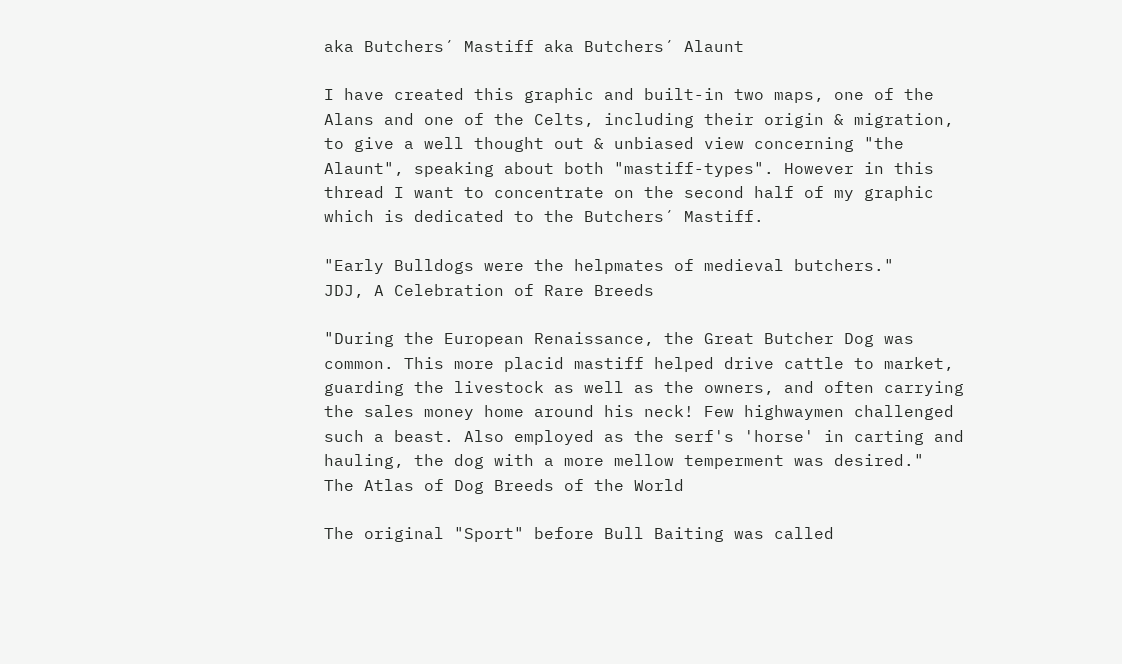aka Butchers´ Mastiff aka Butchers´ Alaunt

I have created this graphic and built-in two maps, one of the Alans and one of the Celts, including their origin & migration, to give a well thought out & unbiased view concerning "the Alaunt", speaking about both "mastiff-types". However in this thread I want to concentrate on the second half of my graphic which is dedicated to the Butchers´ Mastiff.

"Early Bulldogs were the helpmates of medieval butchers."
JDJ, A Celebration of Rare Breeds

"During the European Renaissance, the Great Butcher Dog was common. This more placid mastiff helped drive cattle to market, guarding the livestock as well as the owners, and often carrying the sales money home around his neck! Few highwaymen challenged such a beast. Also employed as the serf's 'horse' in carting and hauling, the dog with a more mellow temperment was desired."
The Atlas of Dog Breeds of the World

The original "Sport" before Bull Baiting was called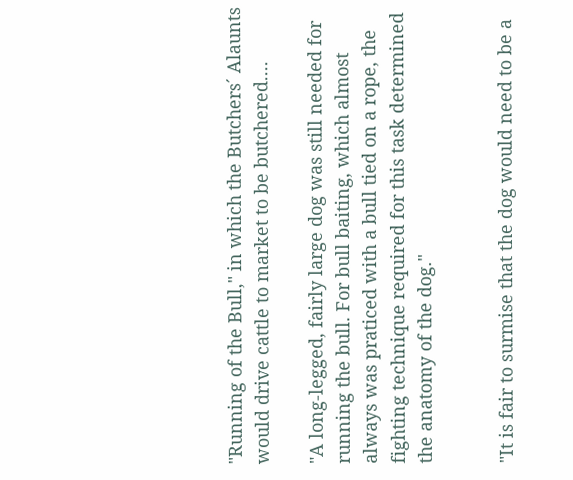"Running of the Bull," in which the Butchers´ Alaunts would drive cattle to market to be butchered....

"A long-legged, fairly large dog was still needed for running the bull. For bull baiting, which almost always was praticed with a bull tied on a rope, the fighting technique required for this task determined the anatomy of the dog."


"It is fair to surmise that the dog would need to be a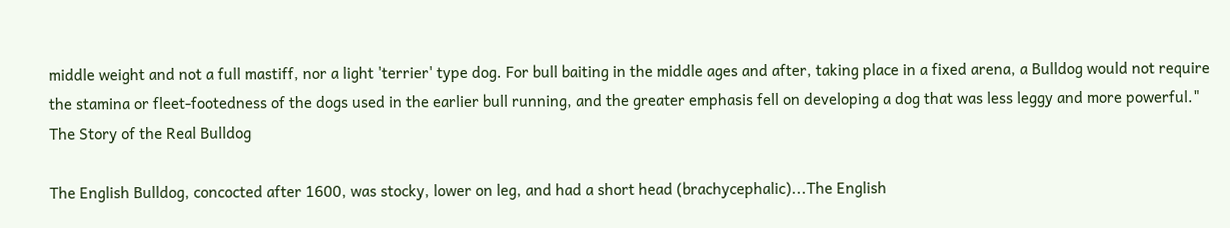middle weight and not a full mastiff, nor a light 'terrier' type dog. For bull baiting in the middle ages and after, taking place in a fixed arena, a Bulldog would not require the stamina or fleet-footedness of the dogs used in the earlier bull running, and the greater emphasis fell on developing a dog that was less leggy and more powerful."
The Story of the Real Bulldog

The English Bulldog, concocted after 1600, was stocky, lower on leg, and had a short head (brachycephalic)...The English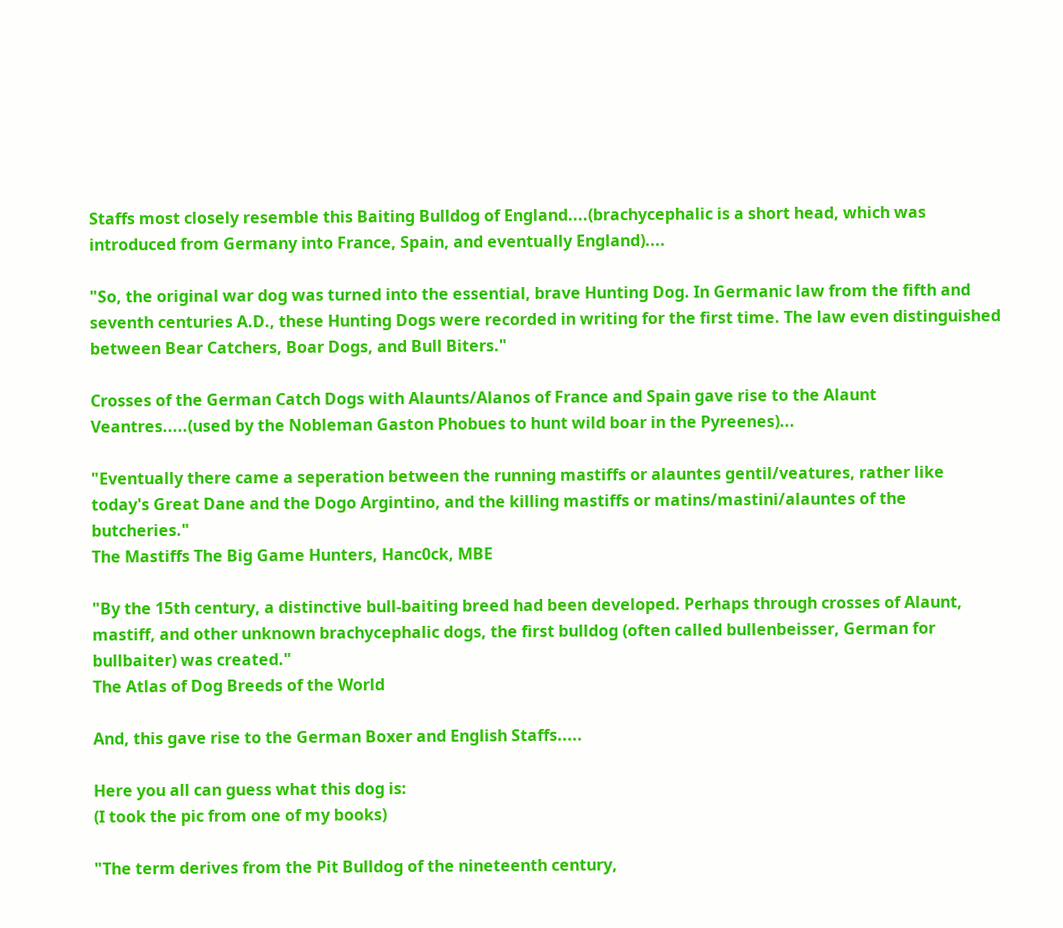Staffs most closely resemble this Baiting Bulldog of England....(brachycephalic is a short head, which was introduced from Germany into France, Spain, and eventually England)....

"So, the original war dog was turned into the essential, brave Hunting Dog. In Germanic law from the fifth and seventh centuries A.D., these Hunting Dogs were recorded in writing for the first time. The law even distinguished between Bear Catchers, Boar Dogs, and Bull Biters."

Crosses of the German Catch Dogs with Alaunts/Alanos of France and Spain gave rise to the Alaunt Veantres.....(used by the Nobleman Gaston Phobues to hunt wild boar in the Pyreenes)...

"Eventually there came a seperation between the running mastiffs or alauntes gentil/veatures, rather like today's Great Dane and the Dogo Argintino, and the killing mastiffs or matins/mastini/alauntes of the butcheries."
The Mastiffs The Big Game Hunters, Hanc0ck, MBE

"By the 15th century, a distinctive bull-baiting breed had been developed. Perhaps through crosses of Alaunt, mastiff, and other unknown brachycephalic dogs, the first bulldog (often called bullenbeisser, German for bullbaiter) was created."
The Atlas of Dog Breeds of the World

And, this gave rise to the German Boxer and English Staffs.....

Here you all can guess what this dog is:
(I took the pic from one of my books)

"The term derives from the Pit Bulldog of the nineteenth century,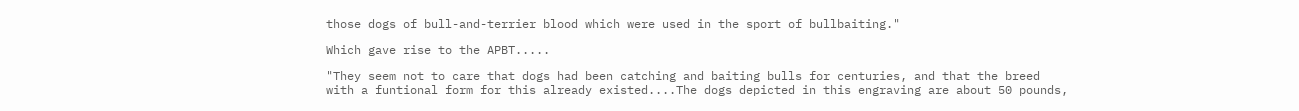those dogs of bull-and-terrier blood which were used in the sport of bullbaiting."

Which gave rise to the APBT.....

"They seem not to care that dogs had been catching and baiting bulls for centuries, and that the breed with a funtional form for this already existed....The dogs depicted in this engraving are about 50 pounds,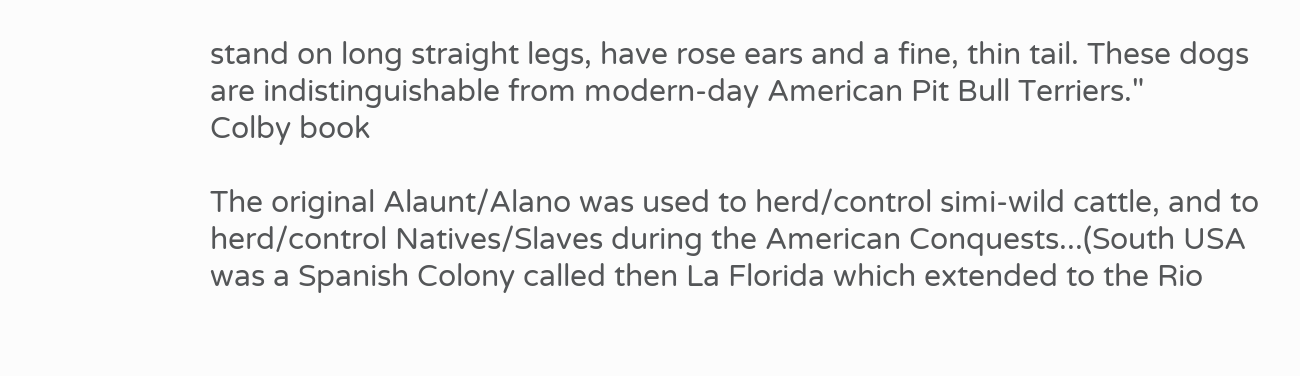stand on long straight legs, have rose ears and a fine, thin tail. These dogs are indistinguishable from modern-day American Pit Bull Terriers."
Colby book

The original Alaunt/Alano was used to herd/control simi-wild cattle, and to herd/control Natives/Slaves during the American Conquests...(South USA was a Spanish Colony called then La Florida which extended to the Rio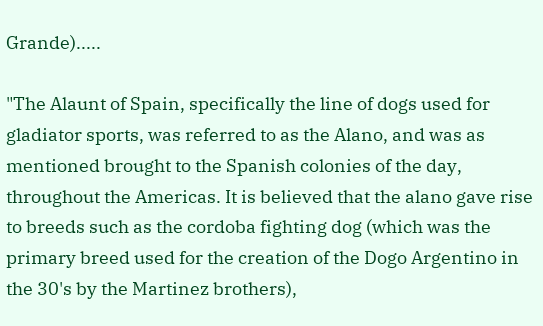Grande).....

"The Alaunt of Spain, specifically the line of dogs used for gladiator sports, was referred to as the Alano, and was as mentioned brought to the Spanish colonies of the day, throughout the Americas. It is believed that the alano gave rise to breeds such as the cordoba fighting dog (which was the primary breed used for the creation of the Dogo Argentino in the 30's by the Martinez brothers),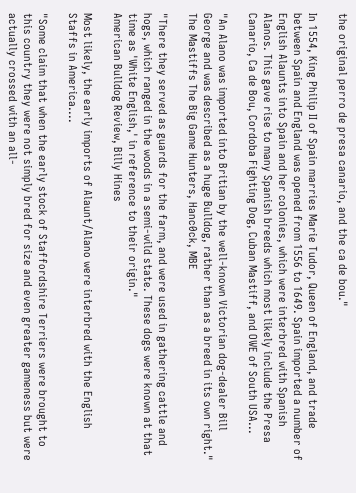the original perro de presa canario, and the ca de bou."

In 1554, King Philip II of Spain marries Marie Tudor, Queen of England, and trade between Spain and England was opened from 1556 to 1649. Spain imported a number of English Alaunts into Spain and her colonies, which were interbred with Spanish Alanos. This gave rise to many Spanish breeds which most likely include the Presa Canario, Ca de Bou, Cordoba Fighting Dog, Cuban Mastiff, and OWE of South USA...

"An Alano was imported into Britian by the well-known Victorian dog-dealer Bill George and was described as a huge Bulldog, rather than as a breed in its own right."
The Mastiffs The Big Game Hunters, Hanc0ck, MBE

"There they served as guards for the farm, and were used in gathering cattle and hogs, which ranged in the woods in a semi-wild state. These dogs were known at that time as 'White English,' in reference to their origin."
American Bulldog Review, Billy Hines

Most likely, the early imports of Alaunt/Alano were interbred with the English Staffs in America....

"Some claim that when the early stock of Staffordshire Terriers were brought to this country they were not simply bred for size and even greater gameness but were actually crossed with an all-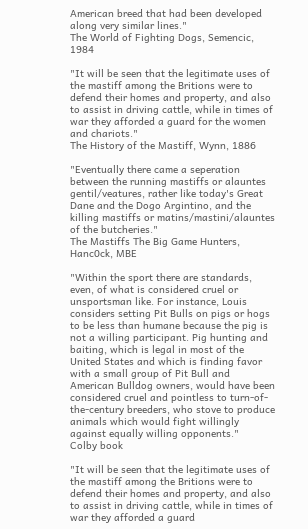American breed that had been developed along very similar lines."
The World of Fighting Dogs, Semencic, 1984

"It will be seen that the legitimate uses of the mastiff among the Britions were to defend their homes and property, and also to assist in driving cattle, while in times of war they afforded a guard for the women and chariots."
The History of the Mastiff, Wynn, 1886

"Eventually there came a seperation between the running mastiffs or alauntes gentil/veatures, rather like today's Great Dane and the Dogo Argintino, and the killing mastiffs or matins/mastini/alauntes of the butcheries."
The Mastiffs The Big Game Hunters, Hanc0ck, MBE

"Within the sport there are standards, even, of what is considered cruel or unsportsman like. For instance, Louis considers setting Pit Bulls on pigs or hogs to be less than humane because the pig is not a willing participant. Pig hunting and baiting, which is legal in most of the United States and which is finding favor with a small group of Pit Bull and American Bulldog owners, would have been considered cruel and pointless to turn-of-the-century breeders, who stove to produce animals which would fight willingly against equally willing opponents."
Colby book

"It will be seen that the legitimate uses of the mastiff among the Britions were to defend their homes and property, and also to assist in driving cattle, while in times of war they afforded a guard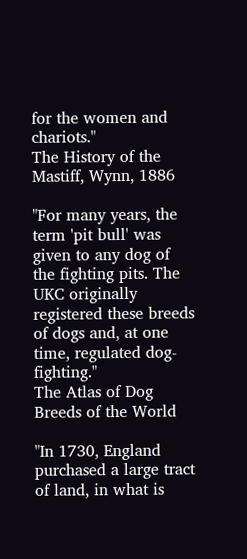for the women and chariots."
The History of the Mastiff, Wynn, 1886

"For many years, the term 'pit bull' was given to any dog of the fighting pits. The UKC originally registered these breeds of dogs and, at one time, regulated dog-fighting."
The Atlas of Dog Breeds of the World

"In 1730, England purchased a large tract of land, in what is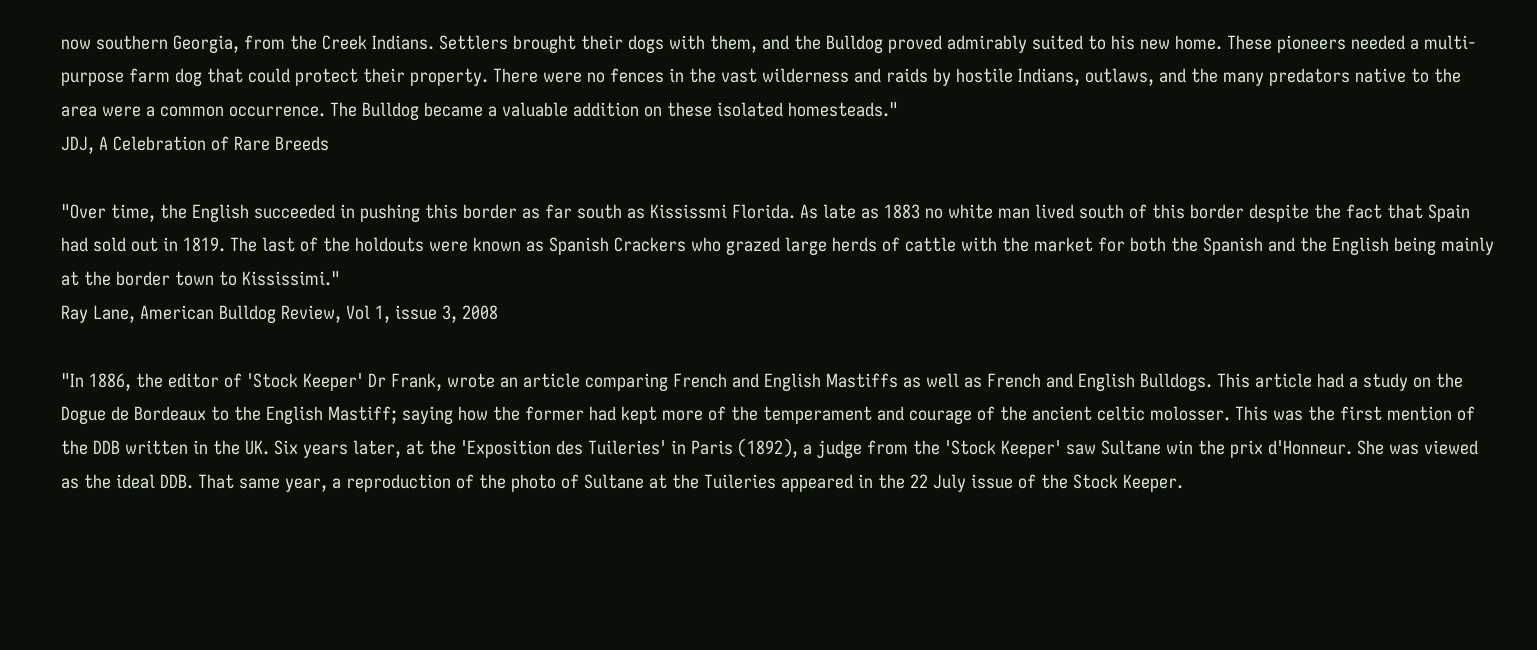now southern Georgia, from the Creek Indians. Settlers brought their dogs with them, and the Bulldog proved admirably suited to his new home. These pioneers needed a multi-purpose farm dog that could protect their property. There were no fences in the vast wilderness and raids by hostile Indians, outlaws, and the many predators native to the area were a common occurrence. The Bulldog became a valuable addition on these isolated homesteads."
JDJ, A Celebration of Rare Breeds

"Over time, the English succeeded in pushing this border as far south as Kississmi Florida. As late as 1883 no white man lived south of this border despite the fact that Spain had sold out in 1819. The last of the holdouts were known as Spanish Crackers who grazed large herds of cattle with the market for both the Spanish and the English being mainly at the border town to Kississimi."
Ray Lane, American Bulldog Review, Vol 1, issue 3, 2008

"In 1886, the editor of 'Stock Keeper' Dr Frank, wrote an article comparing French and English Mastiffs as well as French and English Bulldogs. This article had a study on the Dogue de Bordeaux to the English Mastiff; saying how the former had kept more of the temperament and courage of the ancient celtic molosser. This was the first mention of the DDB written in the UK. Six years later, at the 'Exposition des Tuileries' in Paris (1892), a judge from the 'Stock Keeper' saw Sultane win the prix d'Honneur. She was viewed as the ideal DDB. That same year, a reproduction of the photo of Sultane at the Tuileries appeared in the 22 July issue of the Stock Keeper.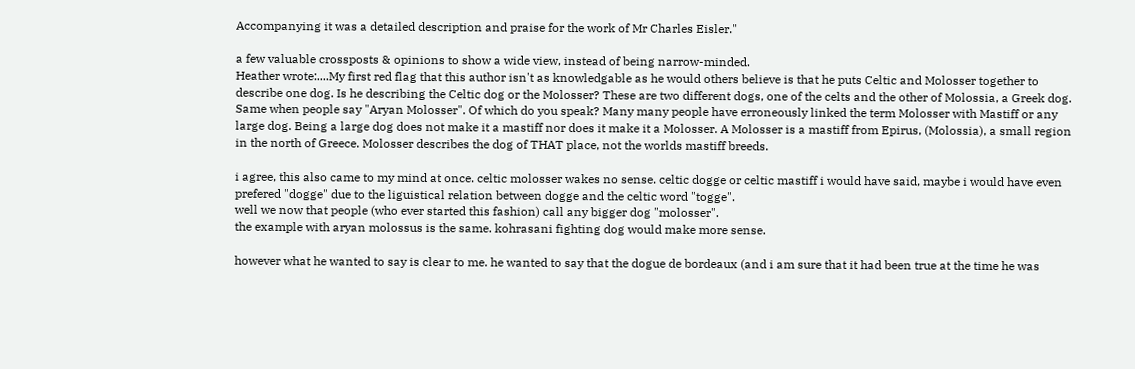Accompanying it was a detailed description and praise for the work of Mr Charles Eisler."

a few valuable crossposts & opinions to show a wide view, instead of being narrow-minded.
Heather wrote:....My first red flag that this author isn't as knowledgable as he would others believe is that he puts Celtic and Molosser together to describe one dog. Is he describing the Celtic dog or the Molosser? These are two different dogs, one of the celts and the other of Molossia, a Greek dog. Same when people say "Aryan Molosser". Of which do you speak? Many many people have erroneously linked the term Molosser with Mastiff or any large dog. Being a large dog does not make it a mastiff nor does it make it a Molosser. A Molosser is a mastiff from Epirus, (Molossia), a small region in the north of Greece. Molosser describes the dog of THAT place, not the worlds mastiff breeds.

i agree, this also came to my mind at once. celtic molosser wakes no sense. celtic dogge or celtic mastiff i would have said, maybe i would have even prefered "dogge" due to the liguistical relation between dogge and the celtic word "togge".
well we now that people (who ever started this fashion) call any bigger dog "molosser".
the example with aryan molossus is the same. kohrasani fighting dog would make more sense.

however what he wanted to say is clear to me. he wanted to say that the dogue de bordeaux (and i am sure that it had been true at the time he was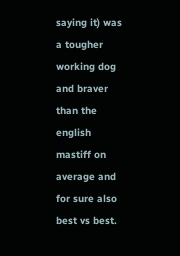saying it) was a tougher working dog and braver than the english mastiff on average and for sure also best vs best.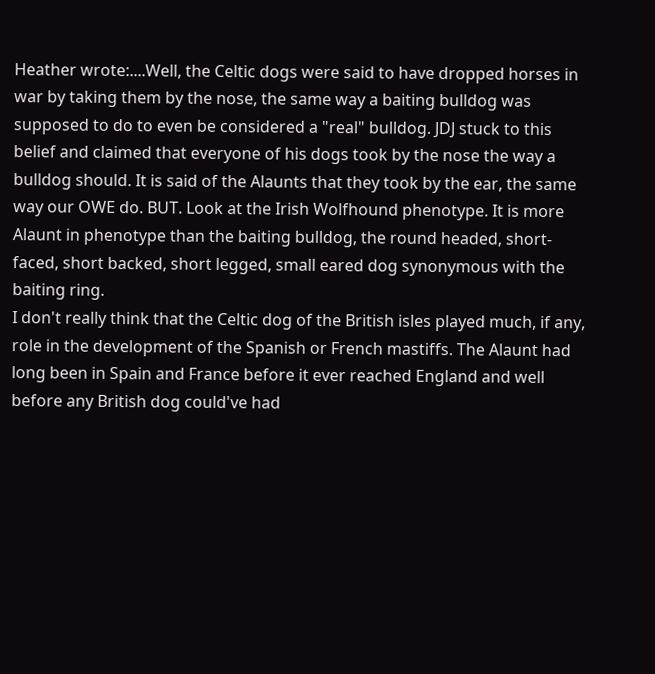Heather wrote:....Well, the Celtic dogs were said to have dropped horses in war by taking them by the nose, the same way a baiting bulldog was supposed to do to even be considered a "real" bulldog. JDJ stuck to this belief and claimed that everyone of his dogs took by the nose the way a bulldog should. It is said of the Alaunts that they took by the ear, the same way our OWE do. BUT. Look at the Irish Wolfhound phenotype. It is more Alaunt in phenotype than the baiting bulldog, the round headed, short-faced, short backed, short legged, small eared dog synonymous with the baiting ring.
I don't really think that the Celtic dog of the British isles played much, if any, role in the development of the Spanish or French mastiffs. The Alaunt had long been in Spain and France before it ever reached England and well before any British dog could've had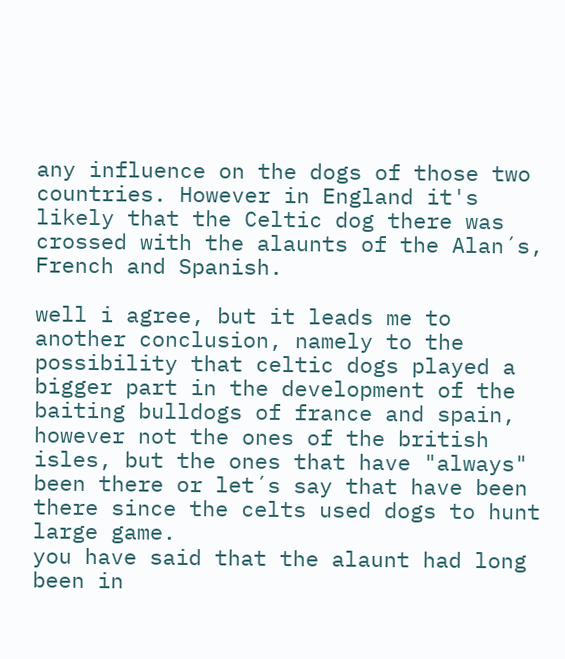any influence on the dogs of those two countries. However in England it's likely that the Celtic dog there was crossed with the alaunts of the Alan´s, French and Spanish.

well i agree, but it leads me to another conclusion, namely to the possibility that celtic dogs played a bigger part in the development of the baiting bulldogs of france and spain, however not the ones of the british isles, but the ones that have "always" been there or let´s say that have been there since the celts used dogs to hunt large game.
you have said that the alaunt had long been in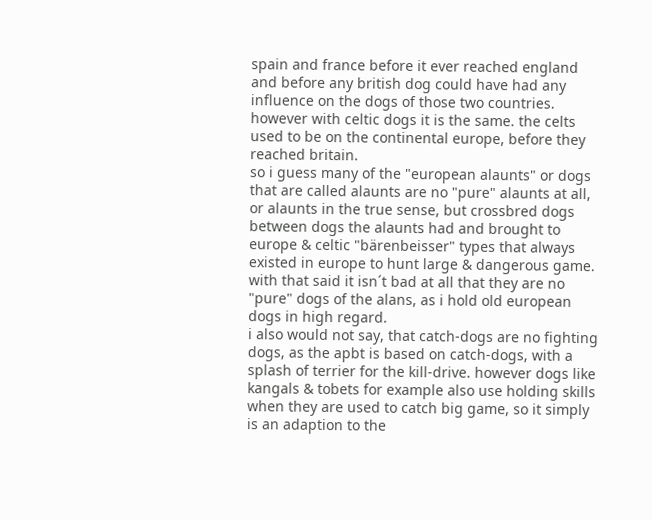spain and france before it ever reached england and before any british dog could have had any influence on the dogs of those two countries.
however with celtic dogs it is the same. the celts used to be on the continental europe, before they reached britain.
so i guess many of the "european alaunts" or dogs that are called alaunts are no "pure" alaunts at all, or alaunts in the true sense, but crossbred dogs between dogs the alaunts had and brought to europe & celtic "bärenbeisser" types that always existed in europe to hunt large & dangerous game. with that said it isn´t bad at all that they are no "pure" dogs of the alans, as i hold old european dogs in high regard.
i also would not say, that catch-dogs are no fighting dogs, as the apbt is based on catch-dogs, with a splash of terrier for the kill-drive. however dogs like kangals & tobets for example also use holding skills when they are used to catch big game, so it simply is an adaption to the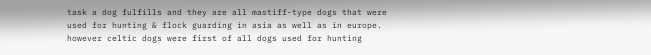task a dog fulfills and they are all mastiff-type dogs that were used for hunting & flock guarding in asia as well as in europe. however celtic dogs were first of all dogs used for hunting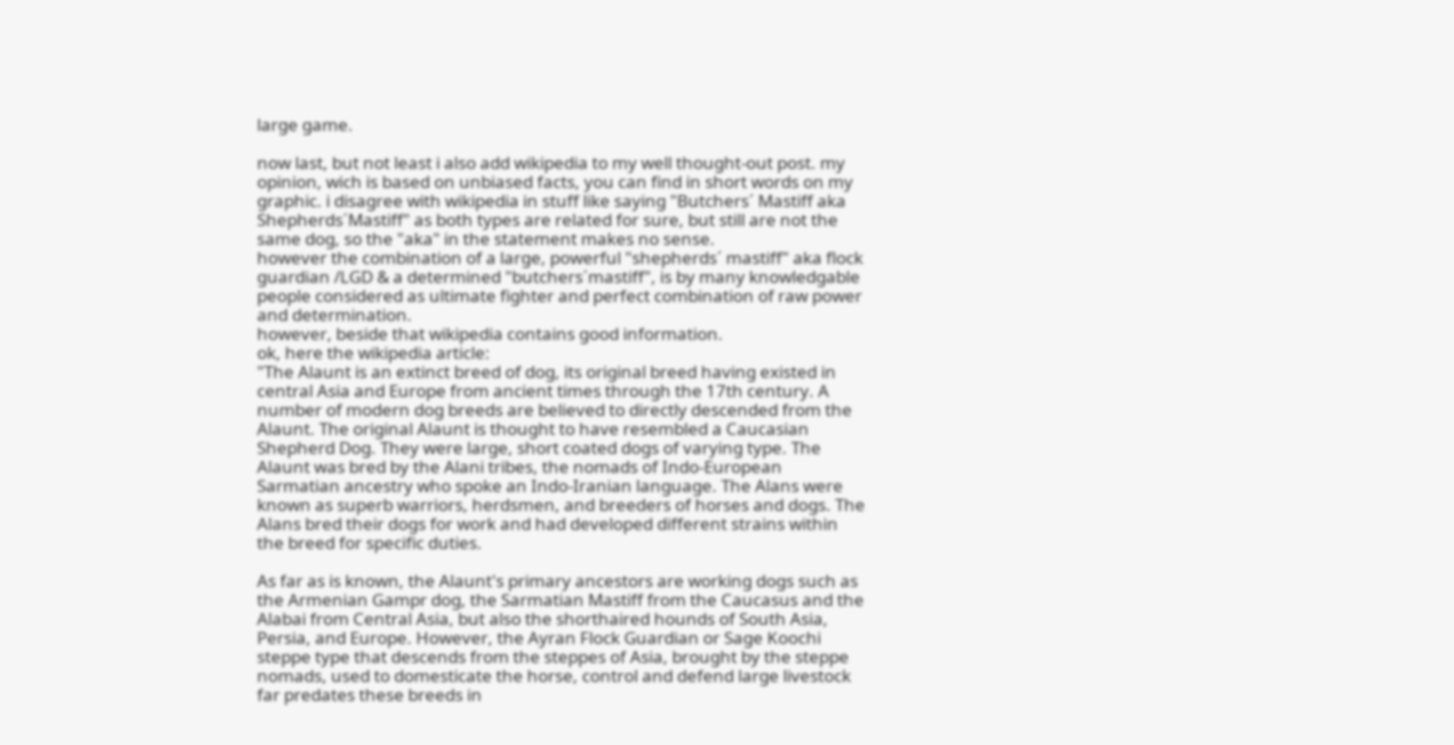large game.

now last, but not least i also add wikipedia to my well thought-out post. my opinion, wich is based on unbiased facts, you can find in short words on my graphic. i disagree with wikipedia in stuff like saying "Butchers´ Mastiff aka Shepherds´Mastiff" as both types are related for sure, but still are not the same dog, so the "aka" in the statement makes no sense.
however the combination of a large, powerful "shepherds´ mastiff" aka flock guardian /LGD & a determined "butchers´mastiff", is by many knowledgable people considered as ultimate fighter and perfect combination of raw power and determination.
however, beside that wikipedia contains good information.
ok, here the wikipedia article:
"The Alaunt is an extinct breed of dog, its original breed having existed in central Asia and Europe from ancient times through the 17th century. A number of modern dog breeds are believed to directly descended from the Alaunt. The original Alaunt is thought to have resembled a Caucasian Shepherd Dog. They were large, short coated dogs of varying type. The Alaunt was bred by the Alani tribes, the nomads of Indo-European Sarmatian ancestry who spoke an Indo-Iranian language. The Alans were known as superb warriors, herdsmen, and breeders of horses and dogs. The Alans bred their dogs for work and had developed different strains within the breed for specific duties.

As far as is known, the Alaunt's primary ancestors are working dogs such as the Armenian Gampr dog, the Sarmatian Mastiff from the Caucasus and the Alabai from Central Asia, but also the shorthaired hounds of South Asia, Persia, and Europe. However, the Ayran Flock Guardian or Sage Koochi steppe type that descends from the steppes of Asia, brought by the steppe nomads, used to domesticate the horse, control and defend large livestock far predates these breeds in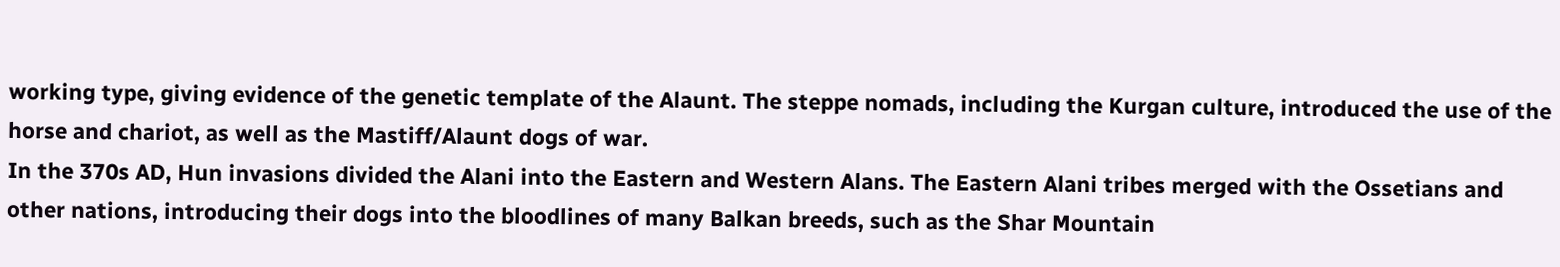working type, giving evidence of the genetic template of the Alaunt. The steppe nomads, including the Kurgan culture, introduced the use of the horse and chariot, as well as the Mastiff/Alaunt dogs of war.
In the 370s AD, Hun invasions divided the Alani into the Eastern and Western Alans. The Eastern Alani tribes merged with the Ossetians and other nations, introducing their dogs into the bloodlines of many Balkan breeds, such as the Shar Mountain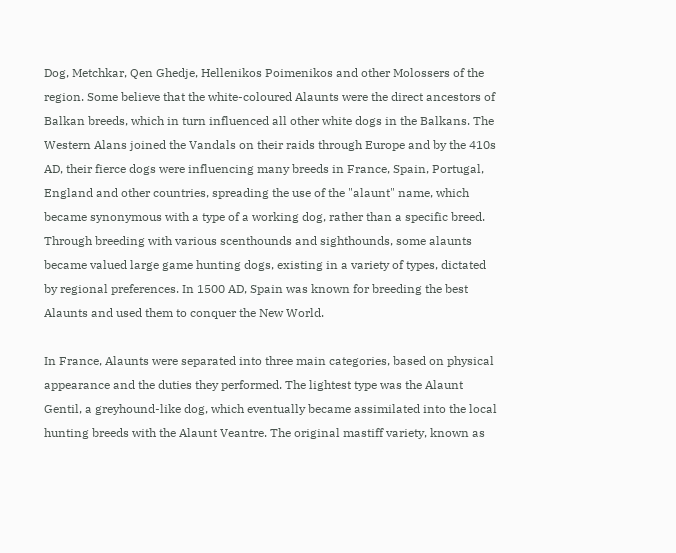Dog, Metchkar, Qen Ghedje, Hellenikos Poimenikos and other Molossers of the region. Some believe that the white-coloured Alaunts were the direct ancestors of Balkan breeds, which in turn influenced all other white dogs in the Balkans. The Western Alans joined the Vandals on their raids through Europe and by the 410s AD, their fierce dogs were influencing many breeds in France, Spain, Portugal, England and other countries, spreading the use of the "alaunt" name, which became synonymous with a type of a working dog, rather than a specific breed. Through breeding with various scenthounds and sighthounds, some alaunts became valued large game hunting dogs, existing in a variety of types, dictated by regional preferences. In 1500 AD, Spain was known for breeding the best Alaunts and used them to conquer the New World.

In France, Alaunts were separated into three main categories, based on physical appearance and the duties they performed. The lightest type was the Alaunt Gentil, a greyhound-like dog, which eventually became assimilated into the local hunting breeds with the Alaunt Veantre. The original mastiff variety, known as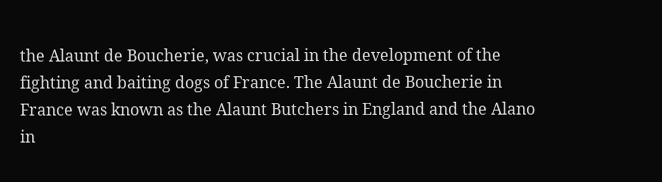the Alaunt de Boucherie, was crucial in the development of the fighting and baiting dogs of France. The Alaunt de Boucherie in France was known as the Alaunt Butchers in England and the Alano in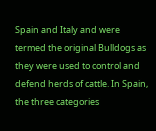Spain and Italy and were termed the original Bulldogs as they were used to control and defend herds of cattle. In Spain, the three categories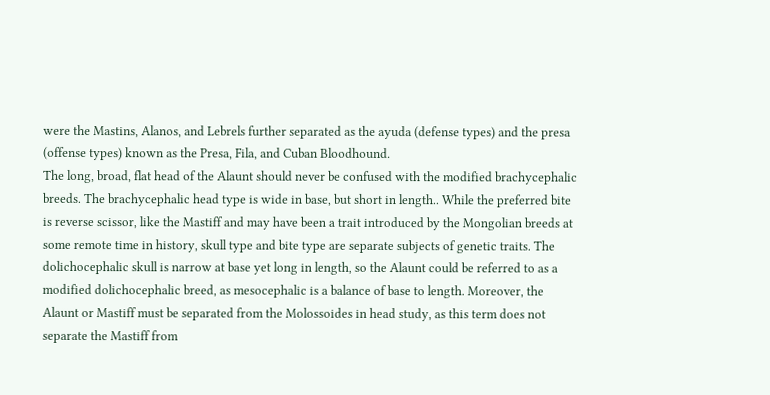were the Mastins, Alanos, and Lebrels further separated as the ayuda (defense types) and the presa (offense types) known as the Presa, Fila, and Cuban Bloodhound.
The long, broad, flat head of the Alaunt should never be confused with the modified brachycephalic breeds. The brachycephalic head type is wide in base, but short in length.. While the preferred bite is reverse scissor, like the Mastiff and may have been a trait introduced by the Mongolian breeds at some remote time in history, skull type and bite type are separate subjects of genetic traits. The dolichocephalic skull is narrow at base yet long in length, so the Alaunt could be referred to as a modified dolichocephalic breed, as mesocephalic is a balance of base to length. Moreover, the Alaunt or Mastiff must be separated from the Molossoides in head study, as this term does not separate the Mastiff from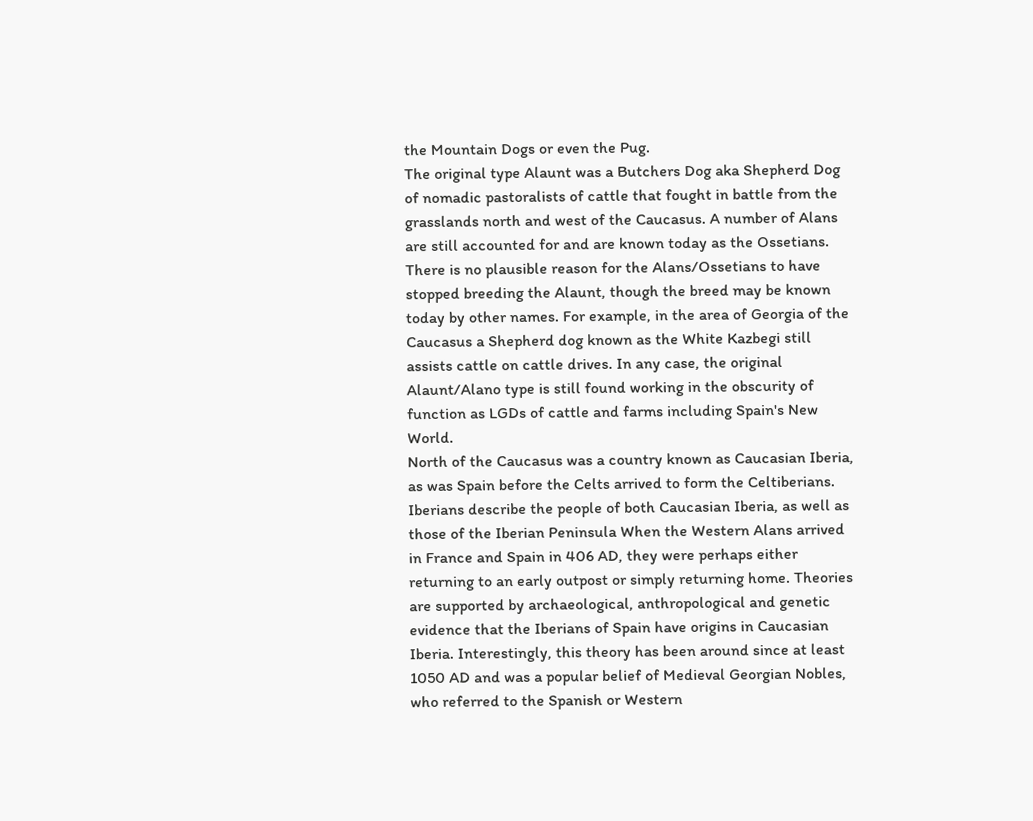the Mountain Dogs or even the Pug.
The original type Alaunt was a Butchers Dog aka Shepherd Dog of nomadic pastoralists of cattle that fought in battle from the grasslands north and west of the Caucasus. A number of Alans are still accounted for and are known today as the Ossetians. There is no plausible reason for the Alans/Ossetians to have stopped breeding the Alaunt, though the breed may be known today by other names. For example, in the area of Georgia of the Caucasus a Shepherd dog known as the White Kazbegi still assists cattle on cattle drives. In any case, the original Alaunt/Alano type is still found working in the obscurity of function as LGDs of cattle and farms including Spain's New World.
North of the Caucasus was a country known as Caucasian Iberia, as was Spain before the Celts arrived to form the Celtiberians. Iberians describe the people of both Caucasian Iberia, as well as those of the Iberian Peninsula When the Western Alans arrived in France and Spain in 406 AD, they were perhaps either returning to an early outpost or simply returning home. Theories are supported by archaeological, anthropological and genetic evidence that the Iberians of Spain have origins in Caucasian Iberia. Interestingly, this theory has been around since at least 1050 AD and was a popular belief of Medieval Georgian Nobles, who referred to the Spanish or Western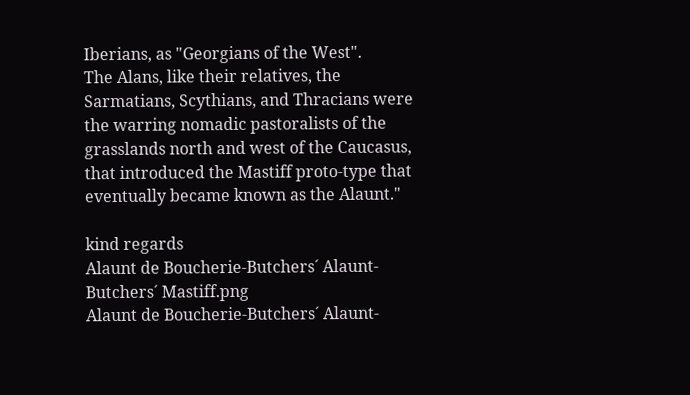Iberians, as "Georgians of the West".
The Alans, like their relatives, the Sarmatians, Scythians, and Thracians were the warring nomadic pastoralists of the grasslands north and west of the Caucasus, that introduced the Mastiff proto-type that eventually became known as the Alaunt."

kind regards
Alaunt de Boucherie-Butchers´ Alaunt-Butchers´ Mastiff.png
Alaunt de Boucherie-Butchers´ Alaunt-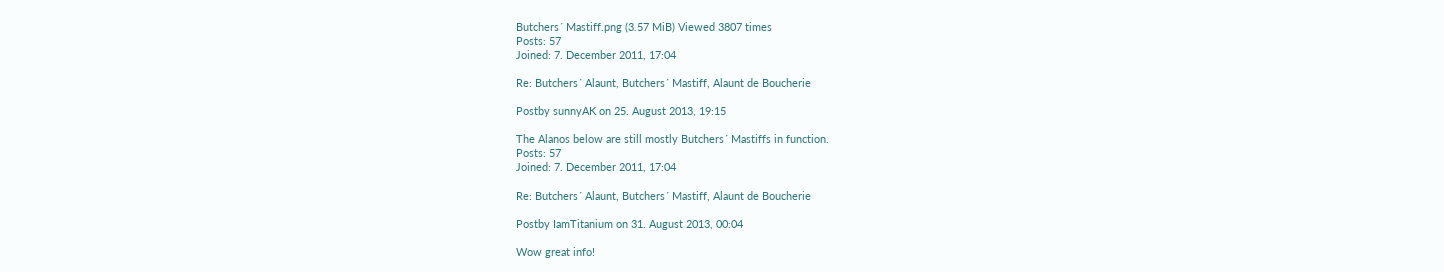Butchers´ Mastiff.png (3.57 MiB) Viewed 3807 times
Posts: 57
Joined: 7. December 2011, 17:04

Re: Butchers´ Alaunt, Butchers´ Mastiff, Alaunt de Boucherie

Postby sunnyAK on 25. August 2013, 19:15

The Alanos below are still mostly Butchers´ Mastiffs in function.
Posts: 57
Joined: 7. December 2011, 17:04

Re: Butchers´ Alaunt, Butchers´ Mastiff, Alaunt de Boucherie

Postby IamTitanium on 31. August 2013, 00:04

Wow great info!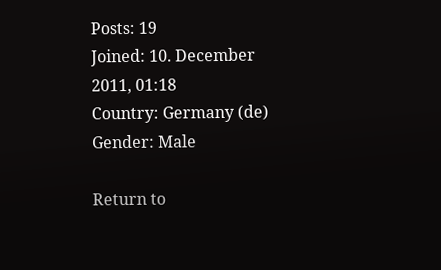Posts: 19
Joined: 10. December 2011, 01:18
Country: Germany (de)
Gender: Male

Return to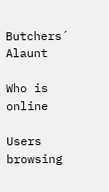Butchers´ Alaunt

Who is online

Users browsing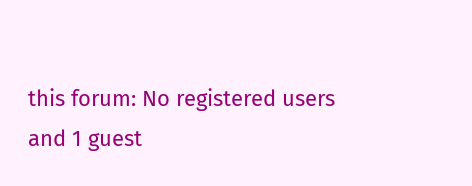this forum: No registered users and 1 guest